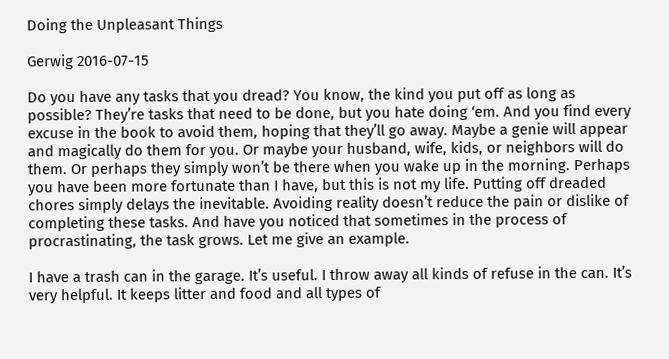Doing the Unpleasant Things

Gerwig 2016-07-15

Do you have any tasks that you dread? You know, the kind you put off as long as possible? They’re tasks that need to be done, but you hate doing ‘em. And you find every excuse in the book to avoid them, hoping that they’ll go away. Maybe a genie will appear and magically do them for you. Or maybe your husband, wife, kids, or neighbors will do them. Or perhaps they simply won’t be there when you wake up in the morning. Perhaps you have been more fortunate than I have, but this is not my life. Putting off dreaded chores simply delays the inevitable. Avoiding reality doesn’t reduce the pain or dislike of completing these tasks. And have you noticed that sometimes in the process of procrastinating, the task grows. Let me give an example.

I have a trash can in the garage. It’s useful. I throw away all kinds of refuse in the can. It’s very helpful. It keeps litter and food and all types of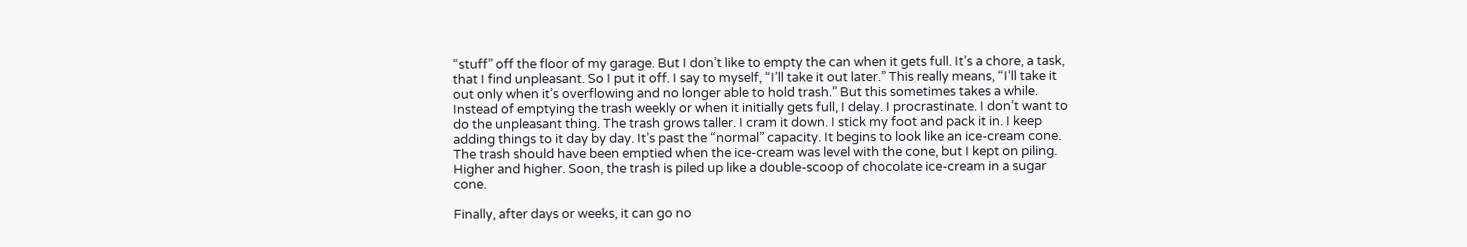“stuff” off the floor of my garage. But I don’t like to empty the can when it gets full. It’s a chore, a task, that I find unpleasant. So I put it off. I say to myself, “I’ll take it out later.” This really means, “I’ll take it out only when it’s overflowing and no longer able to hold trash.” But this sometimes takes a while. Instead of emptying the trash weekly or when it initially gets full, I delay. I procrastinate. I don’t want to do the unpleasant thing. The trash grows taller. I cram it down. I stick my foot and pack it in. I keep adding things to it day by day. It’s past the “normal” capacity. It begins to look like an ice-cream cone. The trash should have been emptied when the ice-cream was level with the cone, but I kept on piling. Higher and higher. Soon, the trash is piled up like a double-scoop of chocolate ice-cream in a sugar cone.

Finally, after days or weeks, it can go no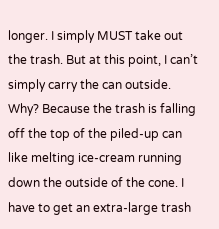longer. I simply MUST take out the trash. But at this point, I can’t simply carry the can outside. Why? Because the trash is falling off the top of the piled-up can like melting ice-cream running down the outside of the cone. I have to get an extra-large trash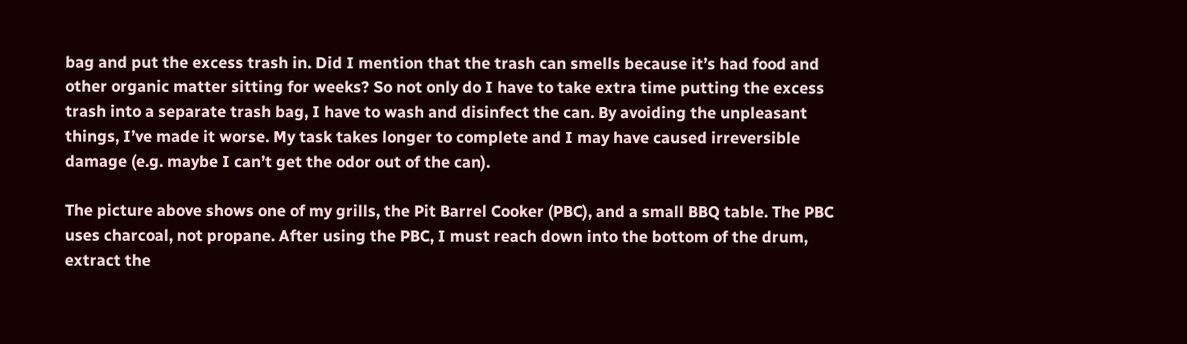bag and put the excess trash in. Did I mention that the trash can smells because it’s had food and other organic matter sitting for weeks? So not only do I have to take extra time putting the excess trash into a separate trash bag, I have to wash and disinfect the can. By avoiding the unpleasant things, I’ve made it worse. My task takes longer to complete and I may have caused irreversible damage (e.g. maybe I can’t get the odor out of the can).

The picture above shows one of my grills, the Pit Barrel Cooker (PBC), and a small BBQ table. The PBC uses charcoal, not propane. After using the PBC, I must reach down into the bottom of the drum, extract the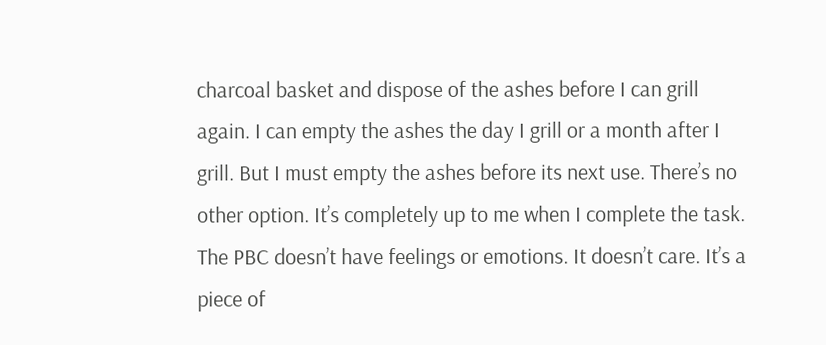charcoal basket and dispose of the ashes before I can grill again. I can empty the ashes the day I grill or a month after I grill. But I must empty the ashes before its next use. There’s no other option. It’s completely up to me when I complete the task. The PBC doesn’t have feelings or emotions. It doesn’t care. It’s a piece of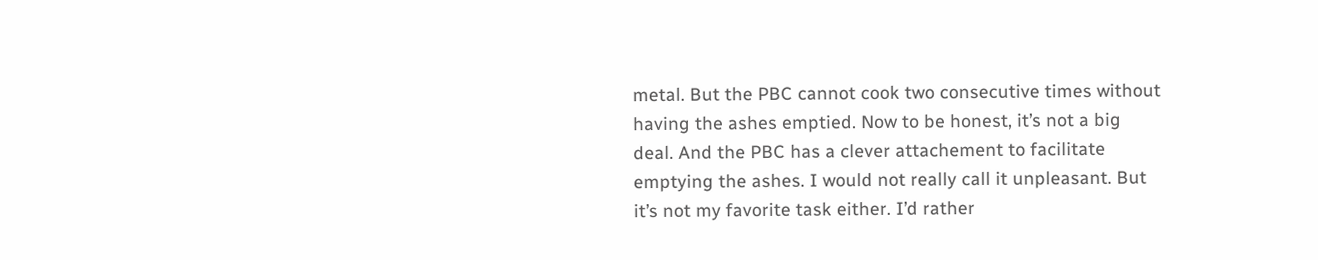metal. But the PBC cannot cook two consecutive times without having the ashes emptied. Now to be honest, it’s not a big deal. And the PBC has a clever attachement to facilitate emptying the ashes. I would not really call it unpleasant. But it’s not my favorite task either. I’d rather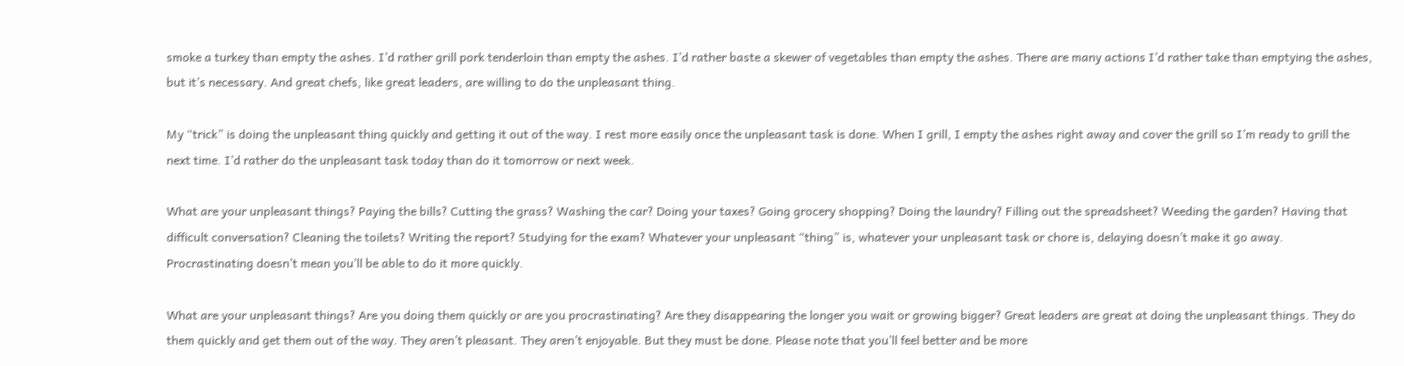smoke a turkey than empty the ashes. I’d rather grill pork tenderloin than empty the ashes. I’d rather baste a skewer of vegetables than empty the ashes. There are many actions I’d rather take than emptying the ashes, but it’s necessary. And great chefs, like great leaders, are willing to do the unpleasant thing.

My “trick” is doing the unpleasant thing quickly and getting it out of the way. I rest more easily once the unpleasant task is done. When I grill, I empty the ashes right away and cover the grill so I’m ready to grill the next time. I’d rather do the unpleasant task today than do it tomorrow or next week.

What are your unpleasant things? Paying the bills? Cutting the grass? Washing the car? Doing your taxes? Going grocery shopping? Doing the laundry? Filling out the spreadsheet? Weeding the garden? Having that difficult conversation? Cleaning the toilets? Writing the report? Studying for the exam? Whatever your unpleasant “thing” is, whatever your unpleasant task or chore is, delaying doesn’t make it go away. Procrastinating doesn’t mean you’ll be able to do it more quickly.

What are your unpleasant things? Are you doing them quickly or are you procrastinating? Are they disappearing the longer you wait or growing bigger? Great leaders are great at doing the unpleasant things. They do them quickly and get them out of the way. They aren’t pleasant. They aren’t enjoyable. But they must be done. Please note that you’ll feel better and be more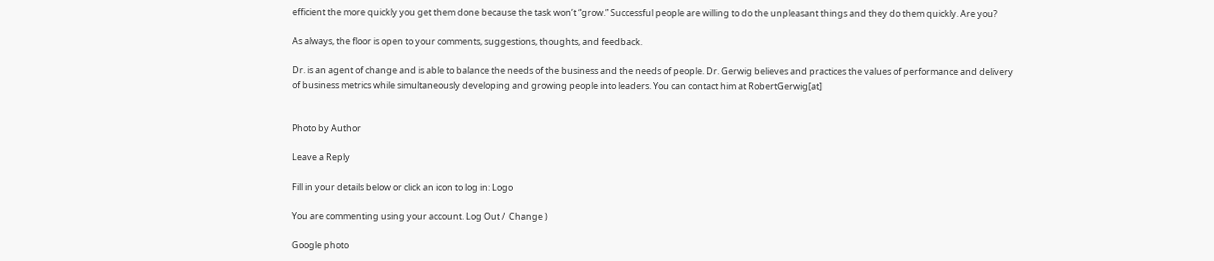efficient the more quickly you get them done because the task won’t “grow.” Successful people are willing to do the unpleasant things and they do them quickly. Are you?

As always, the floor is open to your comments, suggestions, thoughts, and feedback.

Dr. is an agent of change and is able to balance the needs of the business and the needs of people. Dr. Gerwig believes and practices the values of performance and delivery of business metrics while simultaneously developing and growing people into leaders. You can contact him at RobertGerwig[at]


Photo by Author

Leave a Reply

Fill in your details below or click an icon to log in: Logo

You are commenting using your account. Log Out /  Change )

Google photo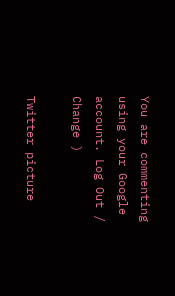You are commenting using your Google account. Log Out /  Change )

Twitter picture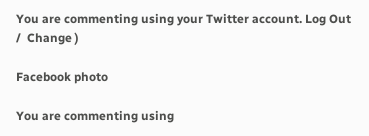You are commenting using your Twitter account. Log Out /  Change )

Facebook photo

You are commenting using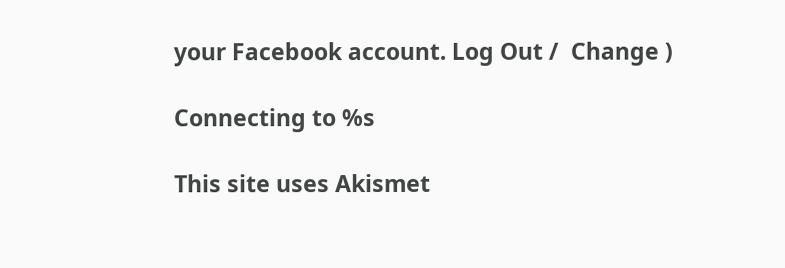your Facebook account. Log Out /  Change )

Connecting to %s

This site uses Akismet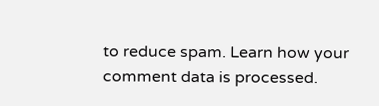to reduce spam. Learn how your comment data is processed.